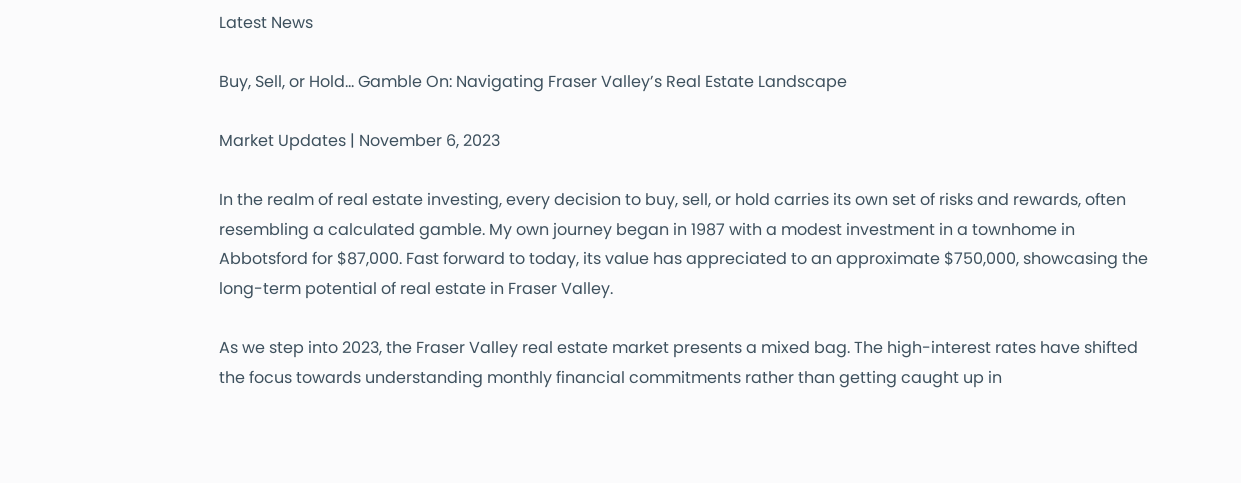Latest News

Buy, Sell, or Hold… Gamble On: Navigating Fraser Valley’s Real Estate Landscape

Market Updates | November 6, 2023

In the realm of real estate investing, every decision to buy, sell, or hold carries its own set of risks and rewards, often resembling a calculated gamble. My own journey began in 1987 with a modest investment in a townhome in Abbotsford for $87,000. Fast forward to today, its value has appreciated to an approximate $750,000, showcasing the long-term potential of real estate in Fraser Valley.

As we step into 2023, the Fraser Valley real estate market presents a mixed bag. The high-interest rates have shifted the focus towards understanding monthly financial commitments rather than getting caught up in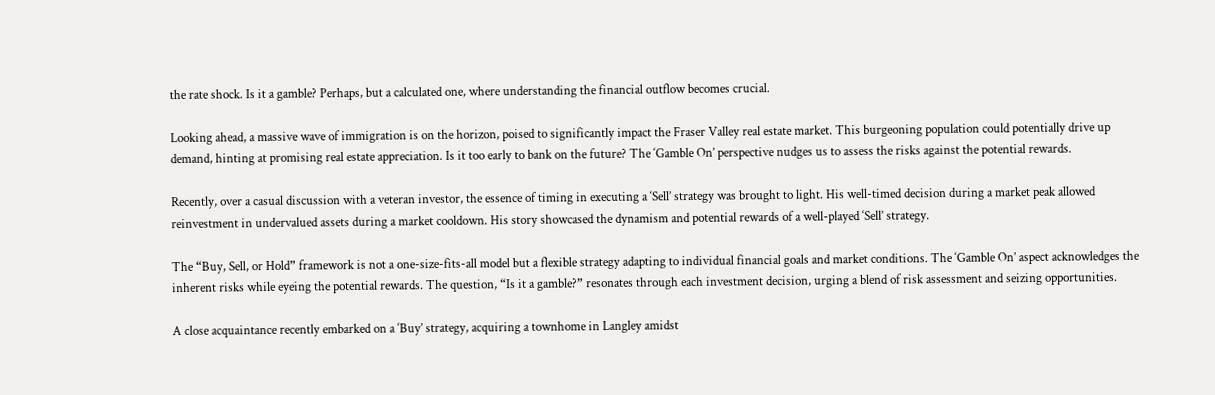the rate shock. Is it a gamble? Perhaps, but a calculated one, where understanding the financial outflow becomes crucial.

Looking ahead, a massive wave of immigration is on the horizon, poised to significantly impact the Fraser Valley real estate market. This burgeoning population could potentially drive up demand, hinting at promising real estate appreciation. Is it too early to bank on the future? The ‘Gamble On’ perspective nudges us to assess the risks against the potential rewards.

Recently, over a casual discussion with a veteran investor, the essence of timing in executing a ‘Sell’ strategy was brought to light. His well-timed decision during a market peak allowed reinvestment in undervalued assets during a market cooldown. His story showcased the dynamism and potential rewards of a well-played ‘Sell’ strategy.

The “Buy, Sell, or Hold” framework is not a one-size-fits-all model but a flexible strategy adapting to individual financial goals and market conditions. The ‘Gamble On’ aspect acknowledges the inherent risks while eyeing the potential rewards. The question, “Is it a gamble?” resonates through each investment decision, urging a blend of risk assessment and seizing opportunities.

A close acquaintance recently embarked on a ‘Buy’ strategy, acquiring a townhome in Langley amidst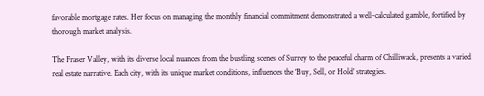favorable mortgage rates. Her focus on managing the monthly financial commitment demonstrated a well-calculated gamble, fortified by thorough market analysis.

The Fraser Valley, with its diverse local nuances from the bustling scenes of Surrey to the peaceful charm of Chilliwack, presents a varied real estate narrative. Each city, with its unique market conditions, influences the ‘Buy, Sell, or Hold’ strategies.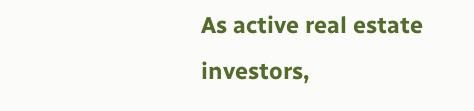As active real estate investors,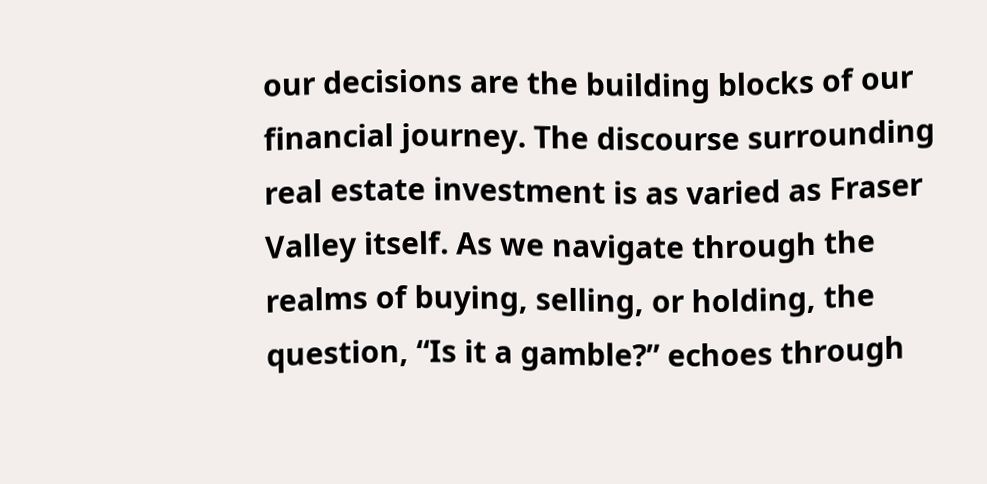our decisions are the building blocks of our financial journey. The discourse surrounding real estate investment is as varied as Fraser Valley itself. As we navigate through the realms of buying, selling, or holding, the question, “Is it a gamble?” echoes through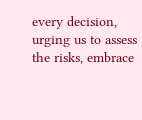every decision, urging us to assess the risks, embrace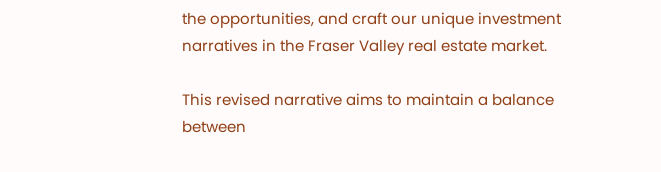the opportunities, and craft our unique investment narratives in the Fraser Valley real estate market.

This revised narrative aims to maintain a balance between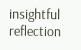insightful reflection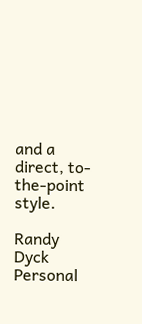and a direct, to-the-point style.

Randy Dyck
Personal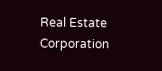Real Estate Corporation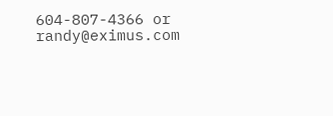604-807-4366 or randy@eximus.com